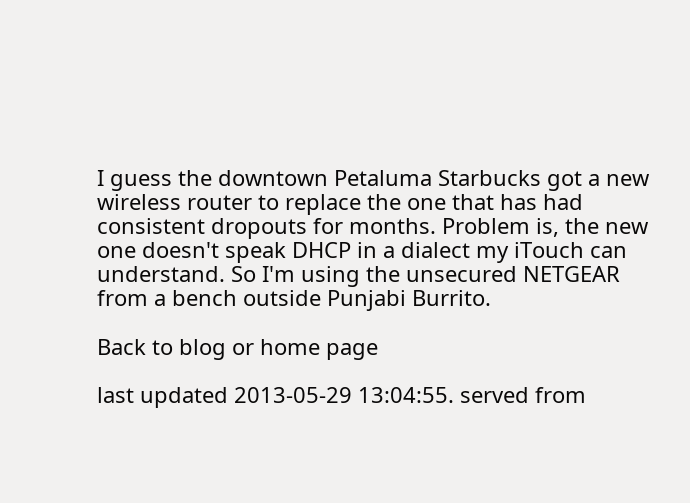I guess the downtown Petaluma Starbucks got a new wireless router to replace the one that has had consistent dropouts for months. Problem is, the new one doesn't speak DHCP in a dialect my iTouch can understand. So I'm using the unsecured NETGEAR from a bench outside Punjabi Burrito.

Back to blog or home page

last updated 2013-05-29 13:04:55. served from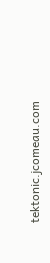tektonic.jcomeau.com